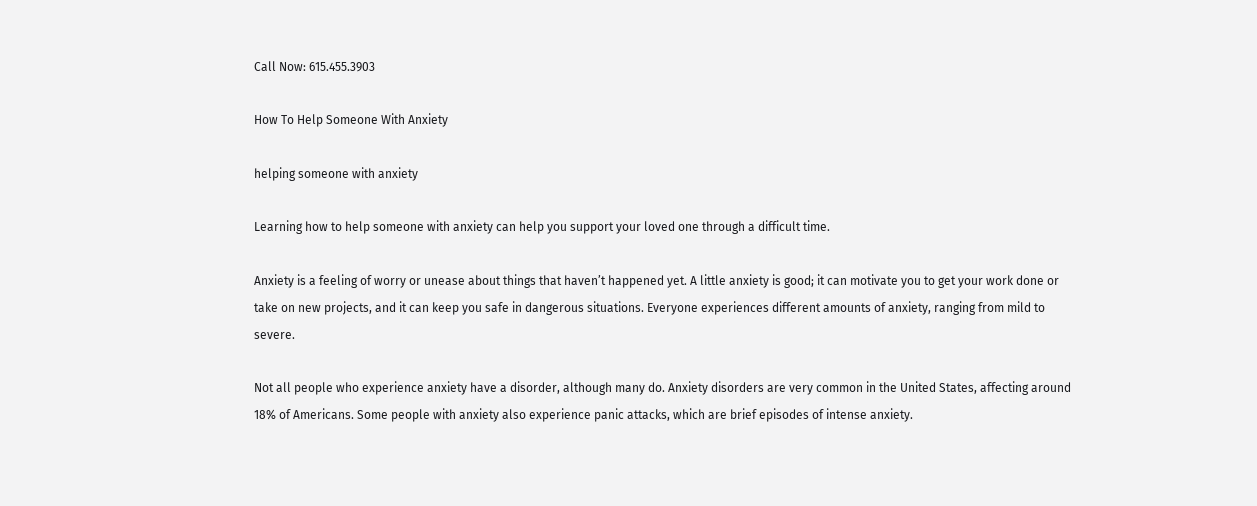Call Now: 615.455.3903

How To Help Someone With Anxiety

helping someone with anxiety

Learning how to help someone with anxiety can help you support your loved one through a difficult time.

Anxiety is a feeling of worry or unease about things that haven’t happened yet. A little anxiety is good; it can motivate you to get your work done or take on new projects, and it can keep you safe in dangerous situations. Everyone experiences different amounts of anxiety, ranging from mild to severe.

Not all people who experience anxiety have a disorder, although many do. Anxiety disorders are very common in the United States, affecting around 18% of Americans. Some people with anxiety also experience panic attacks, which are brief episodes of intense anxiety.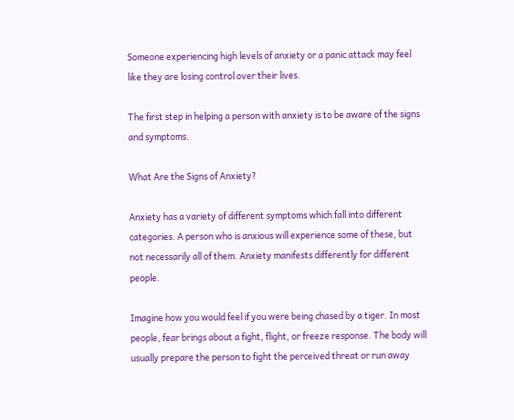Someone experiencing high levels of anxiety or a panic attack may feel like they are losing control over their lives.

The first step in helping a person with anxiety is to be aware of the signs and symptoms.

What Are the Signs of Anxiety?

Anxiety has a variety of different symptoms which fall into different categories. A person who is anxious will experience some of these, but not necessarily all of them. Anxiety manifests differently for different people.

Imagine how you would feel if you were being chased by a tiger. In most people, fear brings about a fight, flight, or freeze response. The body will usually prepare the person to fight the perceived threat or run away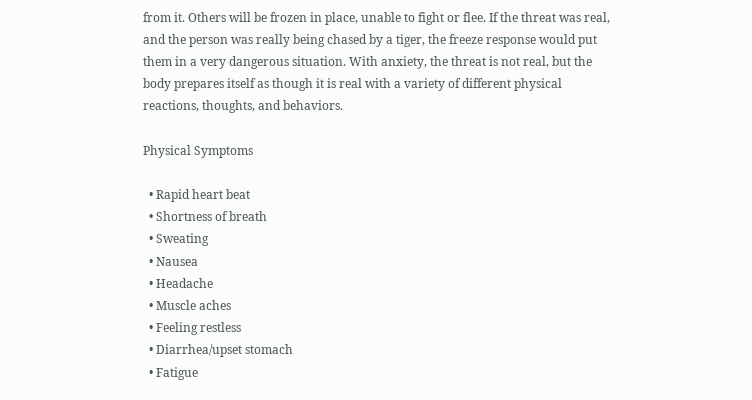from it. Others will be frozen in place, unable to fight or flee. If the threat was real, and the person was really being chased by a tiger, the freeze response would put them in a very dangerous situation. With anxiety, the threat is not real, but the body prepares itself as though it is real with a variety of different physical reactions, thoughts, and behaviors.

Physical Symptoms

  • Rapid heart beat
  • Shortness of breath
  • Sweating
  • Nausea
  • Headache
  • Muscle aches
  • Feeling restless
  • Diarrhea/upset stomach
  • Fatigue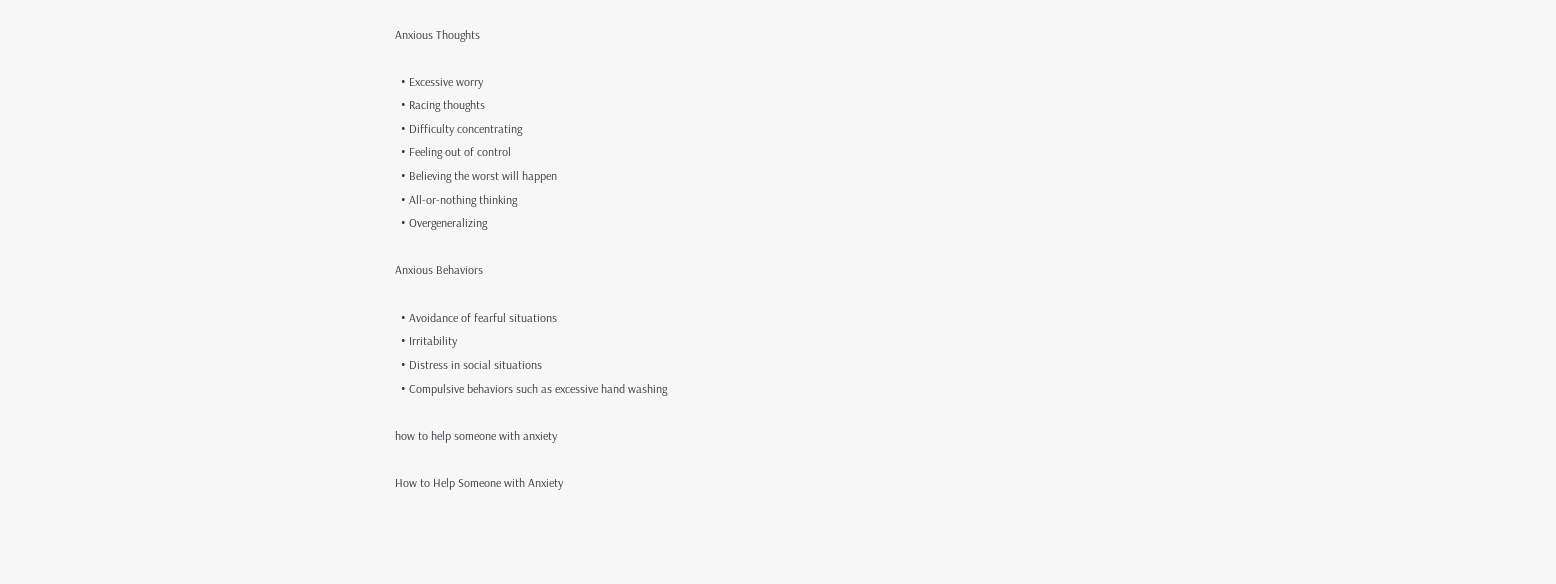Anxious Thoughts

  • Excessive worry
  • Racing thoughts
  • Difficulty concentrating
  • Feeling out of control
  • Believing the worst will happen
  • All-or-nothing thinking
  • Overgeneralizing

Anxious Behaviors

  • Avoidance of fearful situations
  • Irritability
  • Distress in social situations
  • Compulsive behaviors such as excessive hand washing

how to help someone with anxiety

How to Help Someone with Anxiety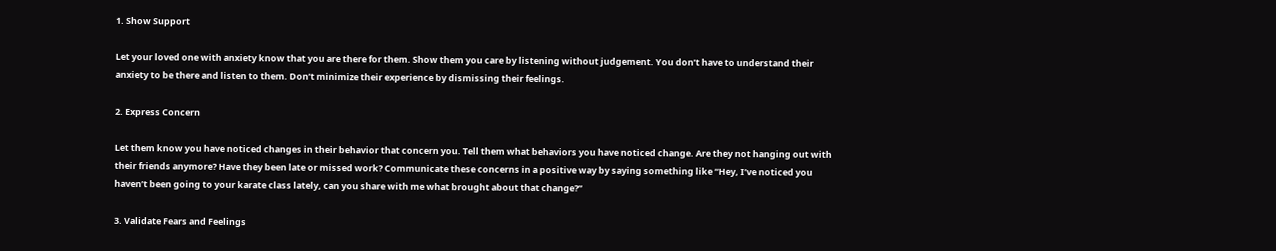1. Show Support

Let your loved one with anxiety know that you are there for them. Show them you care by listening without judgement. You don’t have to understand their anxiety to be there and listen to them. Don’t minimize their experience by dismissing their feelings.

2. Express Concern

Let them know you have noticed changes in their behavior that concern you. Tell them what behaviors you have noticed change. Are they not hanging out with their friends anymore? Have they been late or missed work? Communicate these concerns in a positive way by saying something like “Hey, I’ve noticed you haven’t been going to your karate class lately, can you share with me what brought about that change?”

3. Validate Fears and Feelings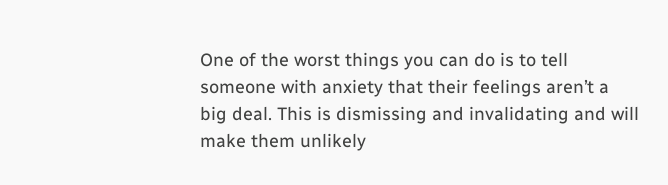One of the worst things you can do is to tell someone with anxiety that their feelings aren’t a big deal. This is dismissing and invalidating and will make them unlikely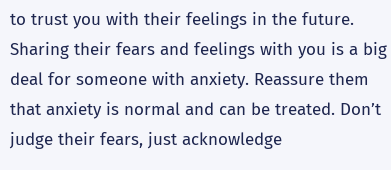to trust you with their feelings in the future. Sharing their fears and feelings with you is a big deal for someone with anxiety. Reassure them that anxiety is normal and can be treated. Don’t judge their fears, just acknowledge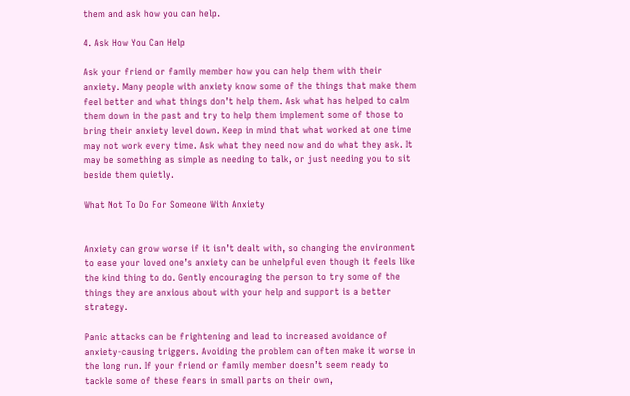them and ask how you can help.

4. Ask How You Can Help

Ask your friend or family member how you can help them with their anxiety. Many people with anxiety know some of the things that make them feel better and what things don’t help them. Ask what has helped to calm them down in the past and try to help them implement some of those to bring their anxiety level down. Keep in mind that what worked at one time may not work every time. Ask what they need now and do what they ask. It may be something as simple as needing to talk, or just needing you to sit beside them quietly.

What Not To Do For Someone With Anxiety


Anxiety can grow worse if it isn’t dealt with, so changing the environment to ease your loved one’s anxiety can be unhelpful even though it feels like the kind thing to do. Gently encouraging the person to try some of the things they are anxious about with your help and support is a better strategy.

Panic attacks can be frightening and lead to increased avoidance of anxiety-causing triggers. Avoiding the problem can often make it worse in the long run. If your friend or family member doesn’t seem ready to tackle some of these fears in small parts on their own,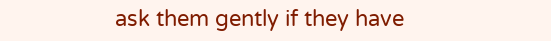ask them gently if they have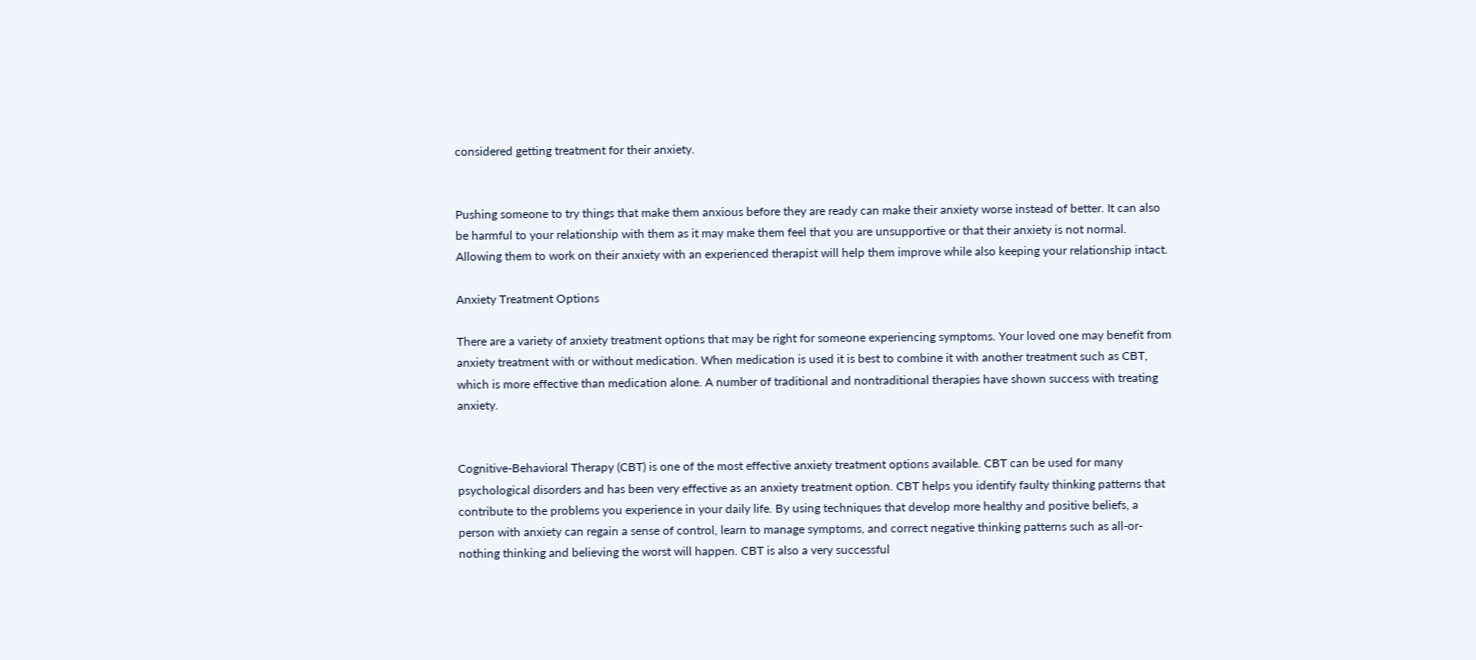considered getting treatment for their anxiety.


Pushing someone to try things that make them anxious before they are ready can make their anxiety worse instead of better. It can also be harmful to your relationship with them as it may make them feel that you are unsupportive or that their anxiety is not normal. Allowing them to work on their anxiety with an experienced therapist will help them improve while also keeping your relationship intact.

Anxiety Treatment Options

There are a variety of anxiety treatment options that may be right for someone experiencing symptoms. Your loved one may benefit from anxiety treatment with or without medication. When medication is used it is best to combine it with another treatment such as CBT, which is more effective than medication alone. A number of traditional and nontraditional therapies have shown success with treating anxiety.


Cognitive-Behavioral Therapy (CBT) is one of the most effective anxiety treatment options available. CBT can be used for many psychological disorders and has been very effective as an anxiety treatment option. CBT helps you identify faulty thinking patterns that contribute to the problems you experience in your daily life. By using techniques that develop more healthy and positive beliefs, a person with anxiety can regain a sense of control, learn to manage symptoms, and correct negative thinking patterns such as all-or-nothing thinking and believing the worst will happen. CBT is also a very successful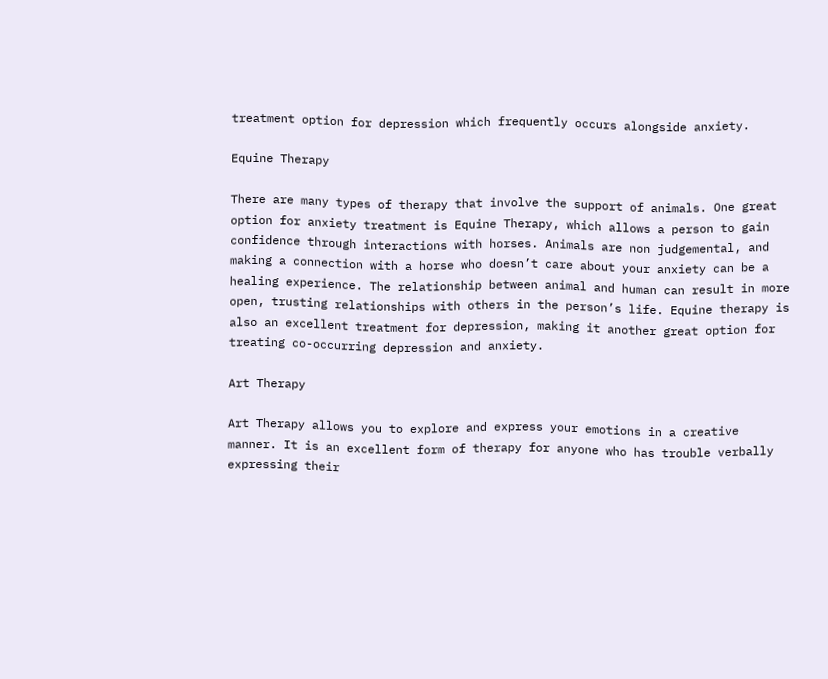treatment option for depression which frequently occurs alongside anxiety.

Equine Therapy

There are many types of therapy that involve the support of animals. One great option for anxiety treatment is Equine Therapy, which allows a person to gain confidence through interactions with horses. Animals are non judgemental, and making a connection with a horse who doesn’t care about your anxiety can be a healing experience. The relationship between animal and human can result in more open, trusting relationships with others in the person’s life. Equine therapy is also an excellent treatment for depression, making it another great option for treating co-occurring depression and anxiety.

Art Therapy

Art Therapy allows you to explore and express your emotions in a creative manner. It is an excellent form of therapy for anyone who has trouble verbally expressing their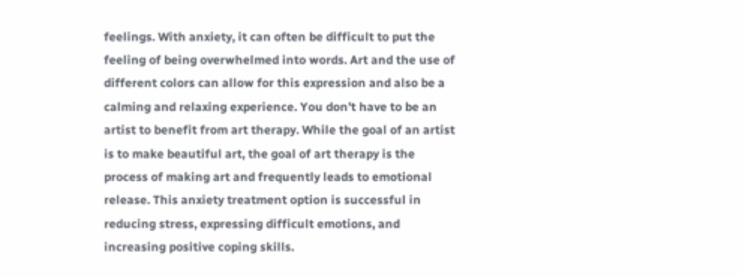feelings. With anxiety, it can often be difficult to put the feeling of being overwhelmed into words. Art and the use of different colors can allow for this expression and also be a calming and relaxing experience. You don’t have to be an artist to benefit from art therapy. While the goal of an artist is to make beautiful art, the goal of art therapy is the process of making art and frequently leads to emotional release. This anxiety treatment option is successful in reducing stress, expressing difficult emotions, and increasing positive coping skills.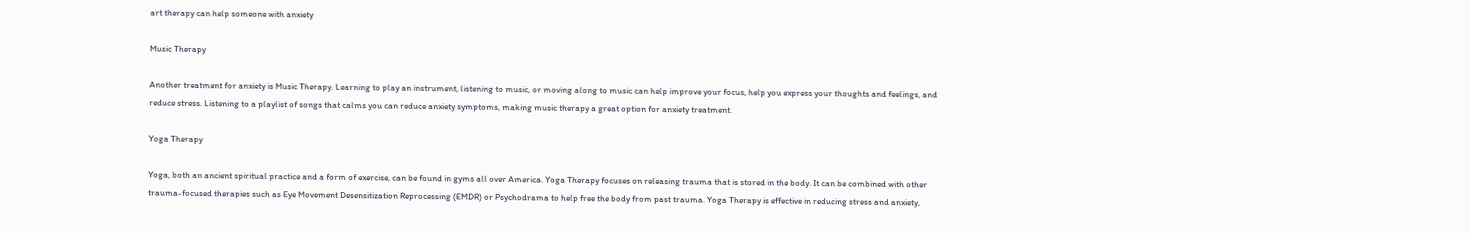art therapy can help someone with anxiety

Music Therapy

Another treatment for anxiety is Music Therapy. Learning to play an instrument, listening to music, or moving along to music can help improve your focus, help you express your thoughts and feelings, and reduce stress. Listening to a playlist of songs that calms you can reduce anxiety symptoms, making music therapy a great option for anxiety treatment.

Yoga Therapy

Yoga, both an ancient spiritual practice and a form of exercise, can be found in gyms all over America. Yoga Therapy focuses on releasing trauma that is stored in the body. It can be combined with other trauma-focused therapies such as Eye Movement Desensitization Reprocessing (EMDR) or Psychodrama to help free the body from past trauma. Yoga Therapy is effective in reducing stress and anxiety,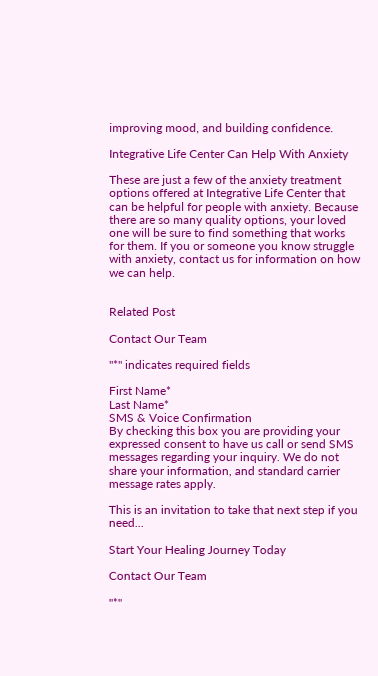improving mood, and building confidence.

Integrative Life Center Can Help With Anxiety

These are just a few of the anxiety treatment options offered at Integrative Life Center that can be helpful for people with anxiety. Because there are so many quality options, your loved one will be sure to find something that works for them. If you or someone you know struggle with anxiety, contact us for information on how we can help.


Related Post

Contact Our Team

"*" indicates required fields

First Name*
Last Name*
SMS & Voice Confirmation
By checking this box you are providing your expressed consent to have us call or send SMS messages regarding your inquiry. We do not share your information, and standard carrier message rates apply.

This is an invitation to take that next step if you need...

Start Your Healing Journey Today

Contact Our Team

"*"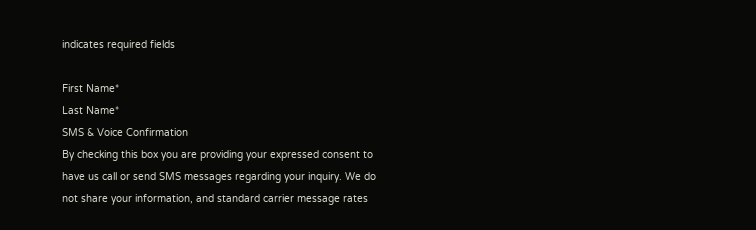indicates required fields

First Name*
Last Name*
SMS & Voice Confirmation
By checking this box you are providing your expressed consent to have us call or send SMS messages regarding your inquiry. We do not share your information, and standard carrier message rates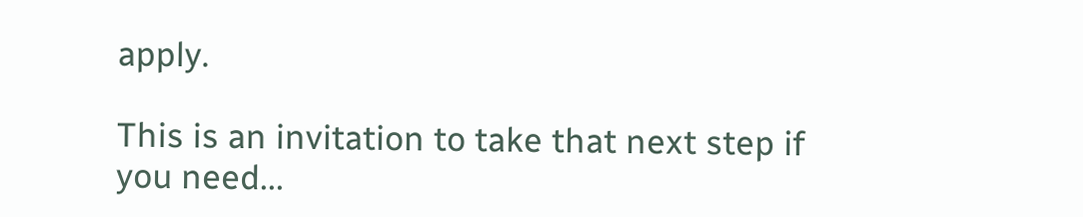apply.

This is an invitation to take that next step if you need...